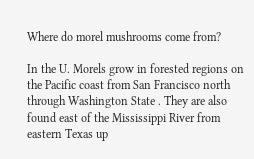Where do morel mushrooms come from?

In the U. Morels grow in forested regions on the Pacific coast from San Francisco north through Washington State . They are also found east of the Mississippi River from eastern Texas up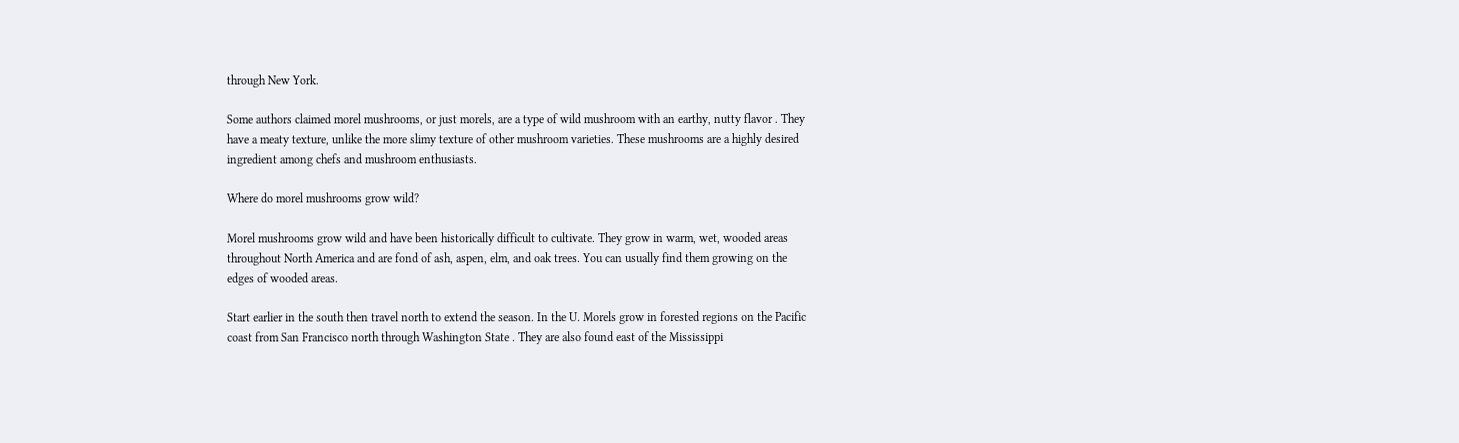through New York.

Some authors claimed morel mushrooms, or just morels, are a type of wild mushroom with an earthy, nutty flavor . They have a meaty texture, unlike the more slimy texture of other mushroom varieties. These mushrooms are a highly desired ingredient among chefs and mushroom enthusiasts.

Where do morel mushrooms grow wild?

Morel mushrooms grow wild and have been historically difficult to cultivate. They grow in warm, wet, wooded areas throughout North America and are fond of ash, aspen, elm, and oak trees. You can usually find them growing on the edges of wooded areas.

Start earlier in the south then travel north to extend the season. In the U. Morels grow in forested regions on the Pacific coast from San Francisco north through Washington State . They are also found east of the Mississippi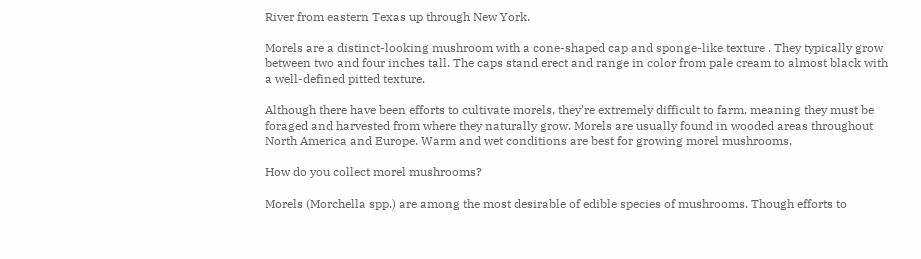River from eastern Texas up through New York.

Morels are a distinct-looking mushroom with a cone-shaped cap and sponge-like texture . They typically grow between two and four inches tall. The caps stand erect and range in color from pale cream to almost black with a well-defined pitted texture.

Although there have been efforts to cultivate morels, they’re extremely difficult to farm, meaning they must be foraged and harvested from where they naturally grow. Morels are usually found in wooded areas throughout North America and Europe. Warm and wet conditions are best for growing morel mushrooms.

How do you collect morel mushrooms?

Morels (Morchella spp.) are among the most desirable of edible species of mushrooms. Though efforts to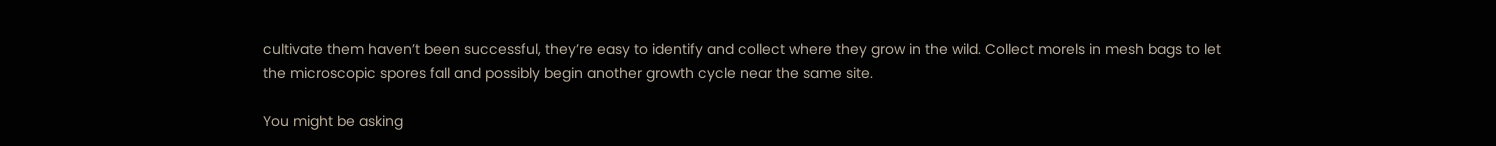cultivate them haven’t been successful, they’re easy to identify and collect where they grow in the wild. Collect morels in mesh bags to let the microscopic spores fall and possibly begin another growth cycle near the same site.

You might be asking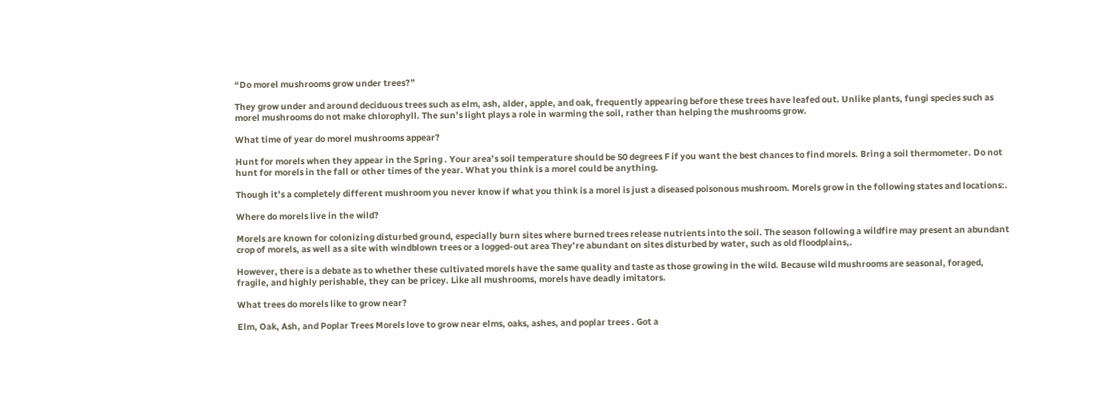“Do morel mushrooms grow under trees?”

They grow under and around deciduous trees such as elm, ash, alder, apple, and oak, frequently appearing before these trees have leafed out. Unlike plants, fungi species such as morel mushrooms do not make chlorophyll. The sun’s light plays a role in warming the soil, rather than helping the mushrooms grow.

What time of year do morel mushrooms appear?

Hunt for morels when they appear in the Spring . Your area’s soil temperature should be 50 degrees F if you want the best chances to find morels. Bring a soil thermometer. Do not hunt for morels in the fall or other times of the year. What you think is a morel could be anything.

Though it’s a completely different mushroom you never know if what you think is a morel is just a diseased poisonous mushroom. Morels grow in the following states and locations:.

Where do morels live in the wild?

Morels are known for colonizing disturbed ground, especially burn sites where burned trees release nutrients into the soil. The season following a wildfire may present an abundant crop of morels, as well as a site with windblown trees or a logged-out area They’re abundant on sites disturbed by water, such as old floodplains,.

However, there is a debate as to whether these cultivated morels have the same quality and taste as those growing in the wild. Because wild mushrooms are seasonal, foraged, fragile, and highly perishable, they can be pricey. Like all mushrooms, morels have deadly imitators.

What trees do morels like to grow near?

Elm, Oak, Ash, and Poplar Trees Morels love to grow near elms, oaks, ashes, and poplar trees . Got a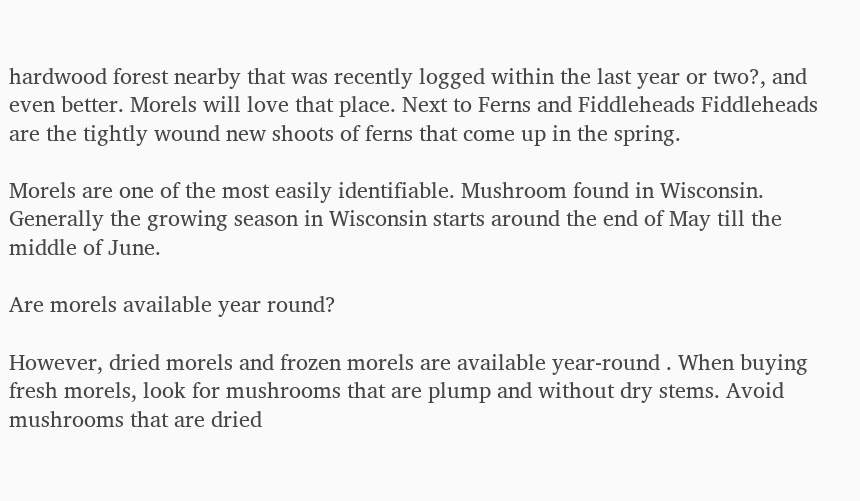hardwood forest nearby that was recently logged within the last year or two?, and even better. Morels will love that place. Next to Ferns and Fiddleheads Fiddleheads are the tightly wound new shoots of ferns that come up in the spring.

Morels are one of the most easily identifiable. Mushroom found in Wisconsin. Generally the growing season in Wisconsin starts around the end of May till the middle of June.

Are morels available year round?

However, dried morels and frozen morels are available year-round . When buying fresh morels, look for mushrooms that are plump and without dry stems. Avoid mushrooms that are dried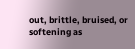out, brittle, bruised, or softening as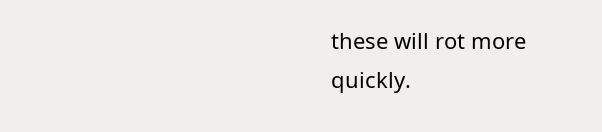these will rot more quickly.